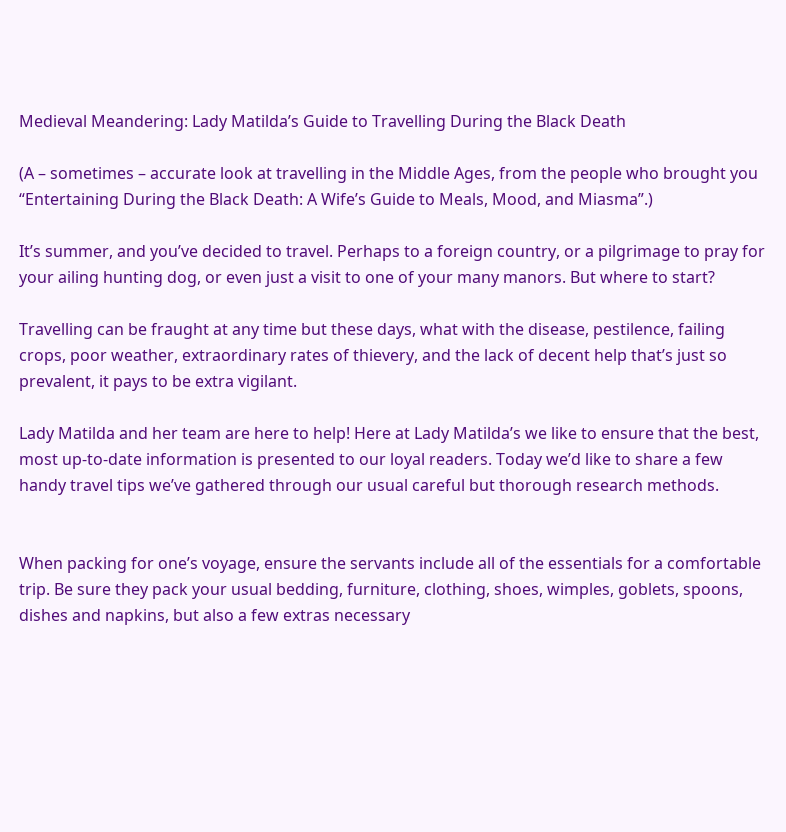Medieval Meandering: Lady Matilda’s Guide to Travelling During the Black Death

(A – sometimes – accurate look at travelling in the Middle Ages, from the people who brought you “Entertaining During the Black Death: A Wife’s Guide to Meals, Mood, and Miasma”.)

It’s summer, and you’ve decided to travel. Perhaps to a foreign country, or a pilgrimage to pray for your ailing hunting dog, or even just a visit to one of your many manors. But where to start?

Travelling can be fraught at any time but these days, what with the disease, pestilence, failing crops, poor weather, extraordinary rates of thievery, and the lack of decent help that’s just so prevalent, it pays to be extra vigilant.

Lady Matilda and her team are here to help! Here at Lady Matilda’s we like to ensure that the best, most up-to-date information is presented to our loyal readers. Today we’d like to share a few handy travel tips we’ve gathered through our usual careful but thorough research methods.


When packing for one’s voyage, ensure the servants include all of the essentials for a comfortable trip. Be sure they pack your usual bedding, furniture, clothing, shoes, wimples, goblets, spoons, dishes and napkins, but also a few extras necessary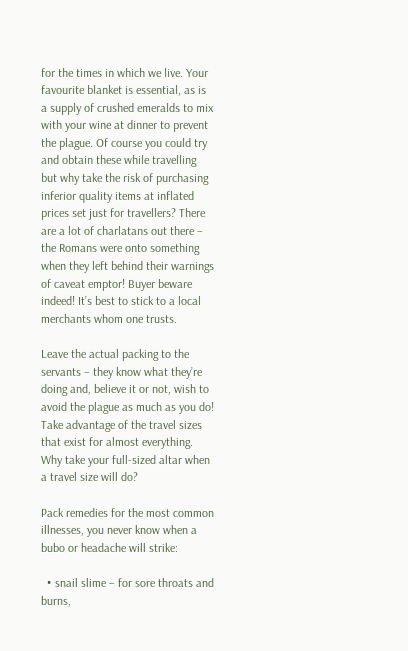for the times in which we live. Your favourite blanket is essential, as is a supply of crushed emeralds to mix with your wine at dinner to prevent the plague. Of course you could try and obtain these while travelling but why take the risk of purchasing inferior quality items at inflated prices set just for travellers? There are a lot of charlatans out there – the Romans were onto something when they left behind their warnings of caveat emptor! Buyer beware indeed! It’s best to stick to a local merchants whom one trusts.

Leave the actual packing to the servants – they know what they’re doing and, believe it or not, wish to avoid the plague as much as you do! Take advantage of the travel sizes that exist for almost everything. Why take your full-sized altar when a travel size will do?

Pack remedies for the most common illnesses, you never know when a bubo or headache will strike:

  • snail slime – for sore throats and burns,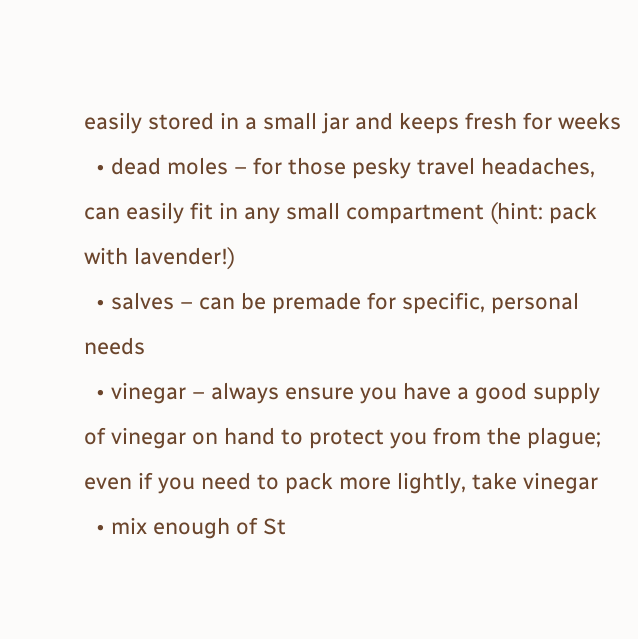easily stored in a small jar and keeps fresh for weeks
  • dead moles – for those pesky travel headaches, can easily fit in any small compartment (hint: pack with lavender!)
  • salves – can be premade for specific, personal needs
  • vinegar – always ensure you have a good supply of vinegar on hand to protect you from the plague; even if you need to pack more lightly, take vinegar
  • mix enough of St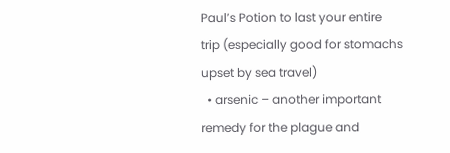Paul’s Potion to last your entire trip (especially good for stomachs upset by sea travel)
  • arsenic – another important remedy for the plague and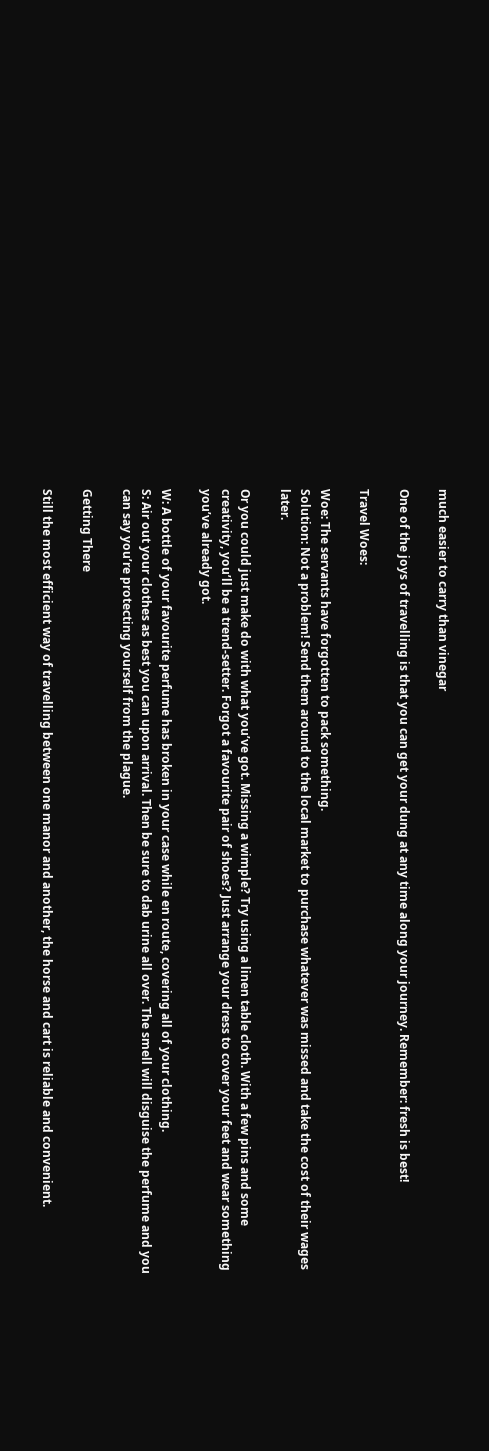much easier to carry than vinegar

One of the joys of travelling is that you can get your dung at any time along your journey. Remember: fresh is best!

Travel Woes:

Woe: The servants have forgotten to pack something.
Solution: Not a problem! Send them around to the local market to purchase whatever was missed and take the cost of their wages later.

Or you could just make do with what you’ve got. Missing a wimple? Try using a linen table cloth. With a few pins and some creativity, you’ll be a trend-setter. Forgot a favourite pair of shoes? Just arrange your dress to cover your feet and wear something you’ve already got.

W: A bottle of your favourite perfume has broken in your case while en route, covering all of your clothing.
S: Air out your clothes as best you can upon arrival. Then be sure to dab urine all over. The smell will disguise the perfume and you can say you’re protecting yourself from the plague.

Getting There

Still the most efficient way of travelling between one manor and another, the horse and cart is reliable and convenient.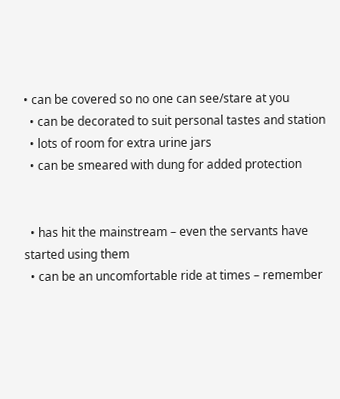• can be covered so no one can see/stare at you
  • can be decorated to suit personal tastes and station
  • lots of room for extra urine jars
  • can be smeared with dung for added protection


  • has hit the mainstream – even the servants have started using them
  • can be an uncomfortable ride at times – remember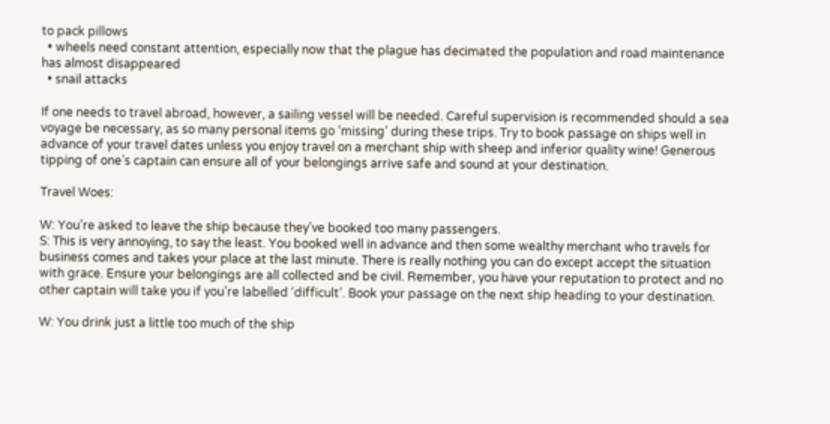to pack pillows
  • wheels need constant attention, especially now that the plague has decimated the population and road maintenance has almost disappeared
  • snail attacks

If one needs to travel abroad, however, a sailing vessel will be needed. Careful supervision is recommended should a sea voyage be necessary, as so many personal items go ‘missing’ during these trips. Try to book passage on ships well in advance of your travel dates unless you enjoy travel on a merchant ship with sheep and inferior quality wine! Generous tipping of one’s captain can ensure all of your belongings arrive safe and sound at your destination.

Travel Woes:

W: You’re asked to leave the ship because they’ve booked too many passengers.
S: This is very annoying, to say the least. You booked well in advance and then some wealthy merchant who travels for business comes and takes your place at the last minute. There is really nothing you can do except accept the situation with grace. Ensure your belongings are all collected and be civil. Remember, you have your reputation to protect and no other captain will take you if you’re labelled ‘difficult’. Book your passage on the next ship heading to your destination.

W: You drink just a little too much of the ship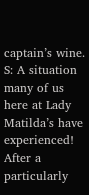captain’s wine.
S: A situation many of us here at Lady Matilda’s have experienced! After a particularly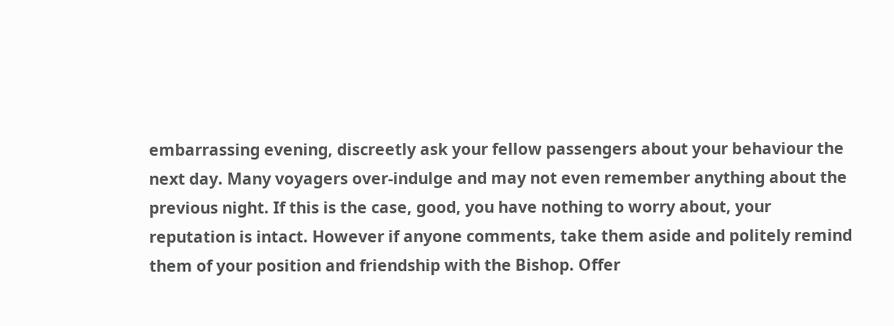embarrassing evening, discreetly ask your fellow passengers about your behaviour the next day. Many voyagers over-indulge and may not even remember anything about the previous night. If this is the case, good, you have nothing to worry about, your reputation is intact. However if anyone comments, take them aside and politely remind them of your position and friendship with the Bishop. Offer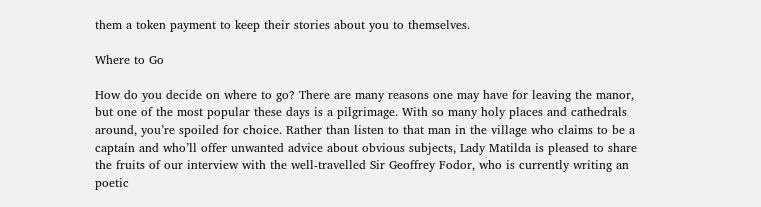them a token payment to keep their stories about you to themselves.

Where to Go

How do you decide on where to go? There are many reasons one may have for leaving the manor, but one of the most popular these days is a pilgrimage. With so many holy places and cathedrals around, you’re spoiled for choice. Rather than listen to that man in the village who claims to be a captain and who’ll offer unwanted advice about obvious subjects, Lady Matilda is pleased to share the fruits of our interview with the well-travelled Sir Geoffrey Fodor, who is currently writing an poetic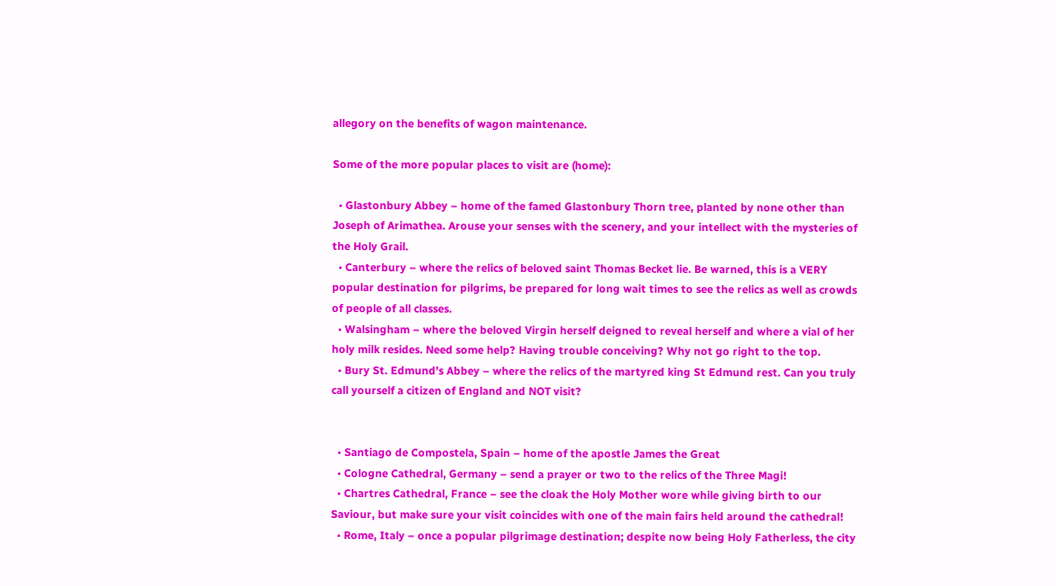allegory on the benefits of wagon maintenance.

Some of the more popular places to visit are (home):

  • Glastonbury Abbey – home of the famed Glastonbury Thorn tree, planted by none other than Joseph of Arimathea. Arouse your senses with the scenery, and your intellect with the mysteries of the Holy Grail.
  • Canterbury – where the relics of beloved saint Thomas Becket lie. Be warned, this is a VERY popular destination for pilgrims, be prepared for long wait times to see the relics as well as crowds of people of all classes.
  • Walsingham – where the beloved Virgin herself deigned to reveal herself and where a vial of her holy milk resides. Need some help? Having trouble conceiving? Why not go right to the top.
  • Bury St. Edmund’s Abbey – where the relics of the martyred king St Edmund rest. Can you truly call yourself a citizen of England and NOT visit?


  • Santiago de Compostela, Spain – home of the apostle James the Great
  • Cologne Cathedral, Germany – send a prayer or two to the relics of the Three Magi!
  • Chartres Cathedral, France – see the cloak the Holy Mother wore while giving birth to our Saviour, but make sure your visit coincides with one of the main fairs held around the cathedral!
  • Rome, Italy – once a popular pilgrimage destination; despite now being Holy Fatherless, the city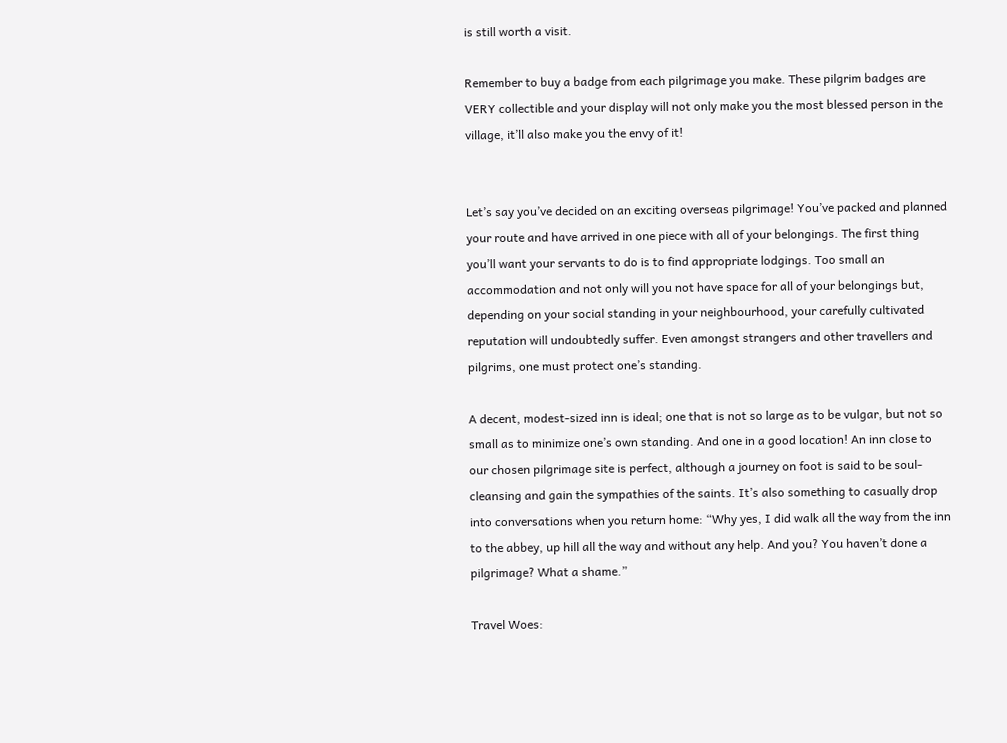is still worth a visit.

Remember to buy a badge from each pilgrimage you make. These pilgrim badges are VERY collectible and your display will not only make you the most blessed person in the village, it’ll also make you the envy of it!


Let’s say you’ve decided on an exciting overseas pilgrimage! You’ve packed and planned your route and have arrived in one piece with all of your belongings. The first thing you’ll want your servants to do is to find appropriate lodgings. Too small an accommodation and not only will you not have space for all of your belongings but, depending on your social standing in your neighbourhood, your carefully cultivated reputation will undoubtedly suffer. Even amongst strangers and other travellers and pilgrims, one must protect one’s standing.

A decent, modest-sized inn is ideal; one that is not so large as to be vulgar, but not so small as to minimize one’s own standing. And one in a good location! An inn close to our chosen pilgrimage site is perfect, although a journey on foot is said to be soul-cleansing and gain the sympathies of the saints. It’s also something to casually drop into conversations when you return home: “Why yes, I did walk all the way from the inn to the abbey, up hill all the way and without any help. And you? You haven’t done a pilgrimage? What a shame.”

Travel Woes: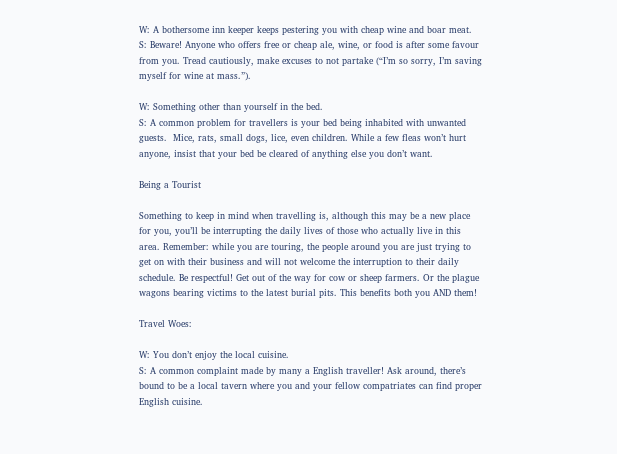W: A bothersome inn keeper keeps pestering you with cheap wine and boar meat.
S: Beware! Anyone who offers free or cheap ale, wine, or food is after some favour from you. Tread cautiously, make excuses to not partake (“I’m so sorry, I’m saving myself for wine at mass.”).

W: Something other than yourself in the bed.
S: A common problem for travellers is your bed being inhabited with unwanted guests.  Mice, rats, small dogs, lice, even children. While a few fleas won’t hurt anyone, insist that your bed be cleared of anything else you don’t want.

Being a Tourist

Something to keep in mind when travelling is, although this may be a new place for you, you’ll be interrupting the daily lives of those who actually live in this area. Remember: while you are touring, the people around you are just trying to get on with their business and will not welcome the interruption to their daily schedule. Be respectful! Get out of the way for cow or sheep farmers. Or the plague wagons bearing victims to the latest burial pits. This benefits both you AND them!

Travel Woes:

W: You don’t enjoy the local cuisine.
S: A common complaint made by many a English traveller! Ask around, there’s bound to be a local tavern where you and your fellow compatriates can find proper English cuisine.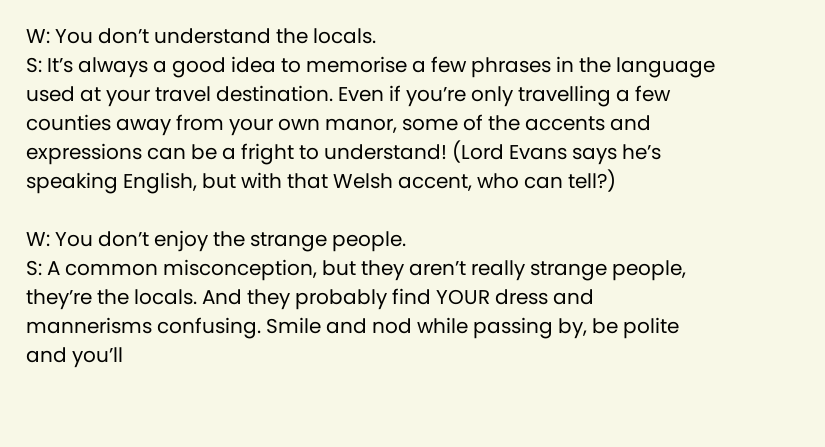W: You don’t understand the locals.
S: It’s always a good idea to memorise a few phrases in the language used at your travel destination. Even if you’re only travelling a few counties away from your own manor, some of the accents and expressions can be a fright to understand! (Lord Evans says he’s speaking English, but with that Welsh accent, who can tell?)

W: You don’t enjoy the strange people.
S: A common misconception, but they aren’t really strange people, they’re the locals. And they probably find YOUR dress and mannerisms confusing. Smile and nod while passing by, be polite and you’ll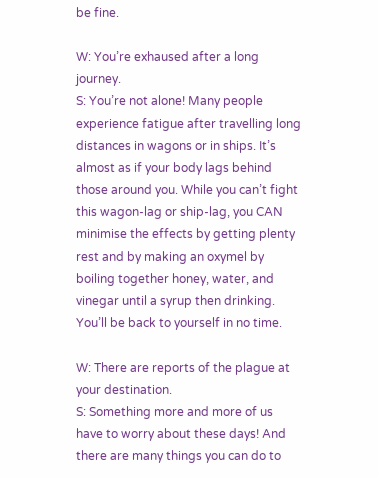be fine.

W: You’re exhaused after a long journey.
S: You’re not alone! Many people experience fatigue after travelling long distances in wagons or in ships. It’s almost as if your body lags behind those around you. While you can’t fight this wagon-lag or ship-lag, you CAN minimise the effects by getting plenty rest and by making an oxymel by boiling together honey, water, and vinegar until a syrup then drinking. You’ll be back to yourself in no time.

W: There are reports of the plague at your destination.
S: Something more and more of us have to worry about these days! And there are many things you can do to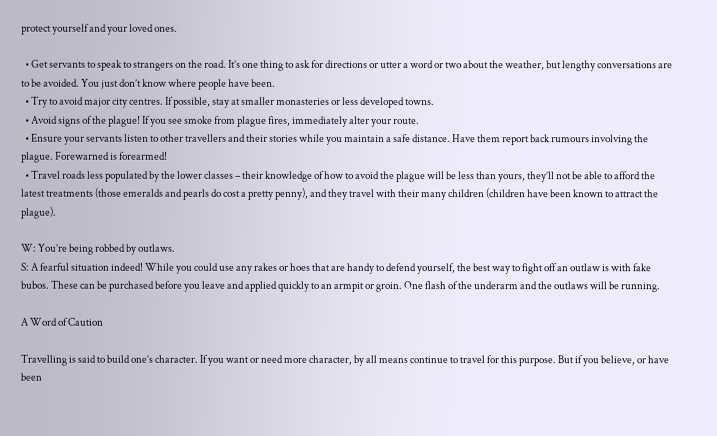protect yourself and your loved ones.

  • Get servants to speak to strangers on the road. It’s one thing to ask for directions or utter a word or two about the weather, but lengthy conversations are to be avoided. You just don’t know where people have been.
  • Try to avoid major city centres. If possible, stay at smaller monasteries or less developed towns.
  • Avoid signs of the plague! If you see smoke from plague fires, immediately alter your route.
  • Ensure your servants listen to other travellers and their stories while you maintain a safe distance. Have them report back rumours involving the plague. Forewarned is forearmed!
  • Travel roads less populated by the lower classes – their knowledge of how to avoid the plague will be less than yours, they’ll not be able to afford the latest treatments (those emeralds and pearls do cost a pretty penny), and they travel with their many children (children have been known to attract the plague).

W: You’re being robbed by outlaws.
S: A fearful situation indeed! While you could use any rakes or hoes that are handy to defend yourself, the best way to fight off an outlaw is with fake bubos. These can be purchased before you leave and applied quickly to an armpit or groin. One flash of the underarm and the outlaws will be running.

A Word of Caution

Travelling is said to build one’s character. If you want or need more character, by all means continue to travel for this purpose. But if you believe, or have been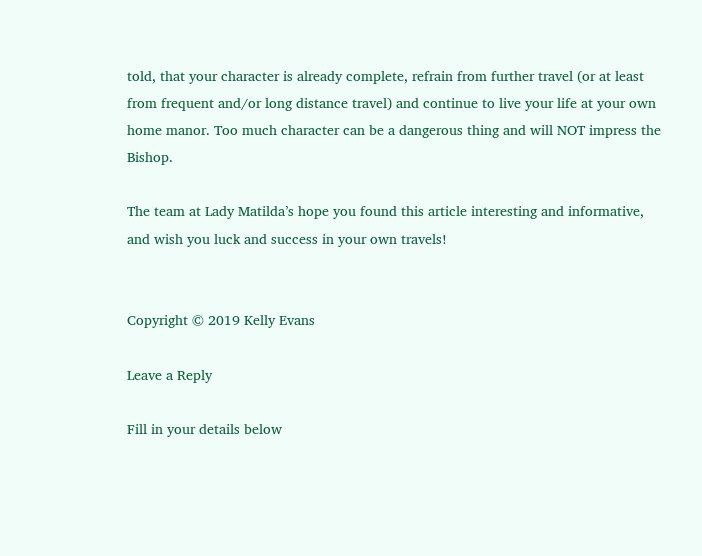told, that your character is already complete, refrain from further travel (or at least from frequent and/or long distance travel) and continue to live your life at your own home manor. Too much character can be a dangerous thing and will NOT impress the Bishop.

The team at Lady Matilda’s hope you found this article interesting and informative, and wish you luck and success in your own travels!


Copyright © 2019 Kelly Evans

Leave a Reply

Fill in your details below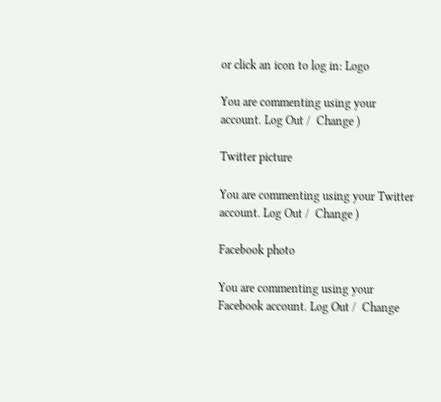or click an icon to log in: Logo

You are commenting using your account. Log Out /  Change )

Twitter picture

You are commenting using your Twitter account. Log Out /  Change )

Facebook photo

You are commenting using your Facebook account. Log Out /  Change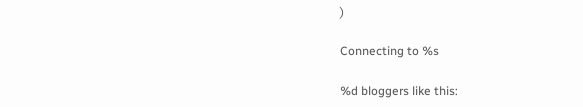)

Connecting to %s

%d bloggers like this: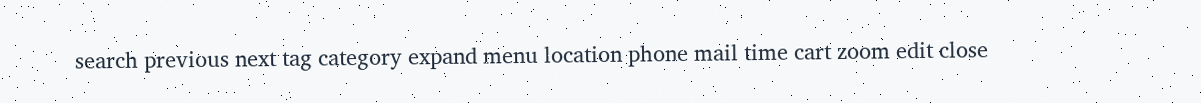search previous next tag category expand menu location phone mail time cart zoom edit close